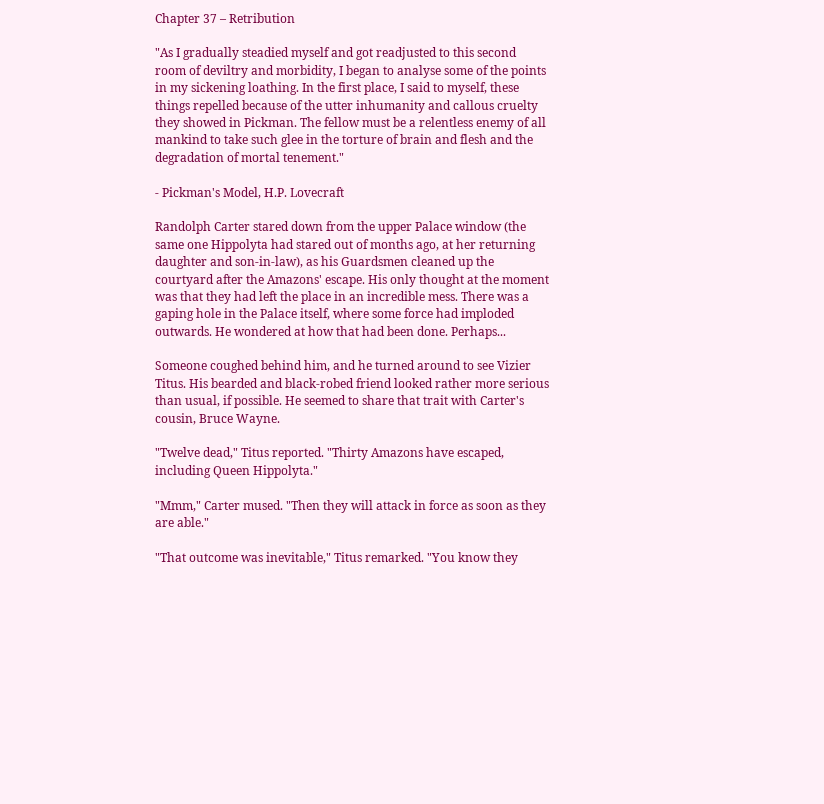Chapter 37 – Retribution

"As I gradually steadied myself and got readjusted to this second room of deviltry and morbidity, I began to analyse some of the points in my sickening loathing. In the first place, I said to myself, these things repelled because of the utter inhumanity and callous cruelty they showed in Pickman. The fellow must be a relentless enemy of all mankind to take such glee in the torture of brain and flesh and the degradation of mortal tenement."

- Pickman's Model, H.P. Lovecraft

Randolph Carter stared down from the upper Palace window (the same one Hippolyta had stared out of months ago, at her returning daughter and son-in-law), as his Guardsmen cleaned up the courtyard after the Amazons' escape. His only thought at the moment was that they had left the place in an incredible mess. There was a gaping hole in the Palace itself, where some force had imploded outwards. He wondered at how that had been done. Perhaps...

Someone coughed behind him, and he turned around to see Vizier Titus. His bearded and black-robed friend looked rather more serious than usual, if possible. He seemed to share that trait with Carter's cousin, Bruce Wayne.

"Twelve dead," Titus reported. "Thirty Amazons have escaped, including Queen Hippolyta."

"Mmm," Carter mused. "Then they will attack in force as soon as they are able."

"That outcome was inevitable," Titus remarked. "You know they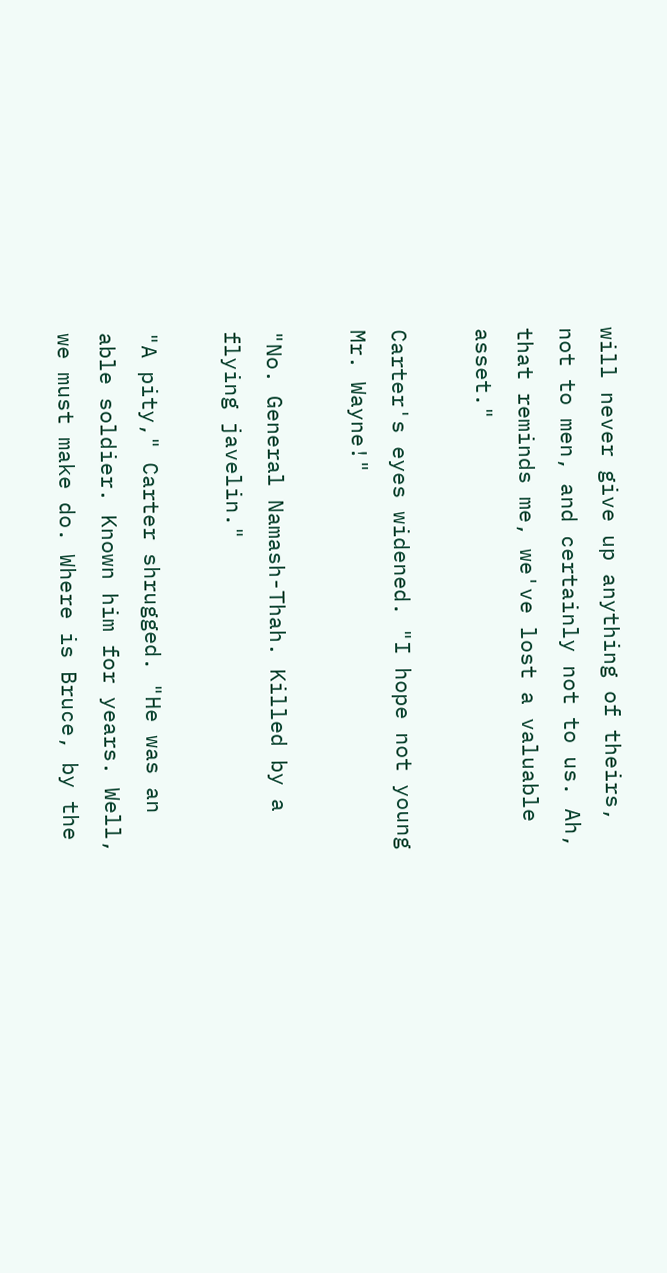will never give up anything of theirs, not to men, and certainly not to us. Ah, that reminds me, we've lost a valuable asset."

Carter's eyes widened. "I hope not young Mr. Wayne!"

"No. General Namash-Thah. Killed by a flying javelin."

"A pity," Carter shrugged. "He was an able soldier. Known him for years. Well, we must make do. Where is Bruce, by the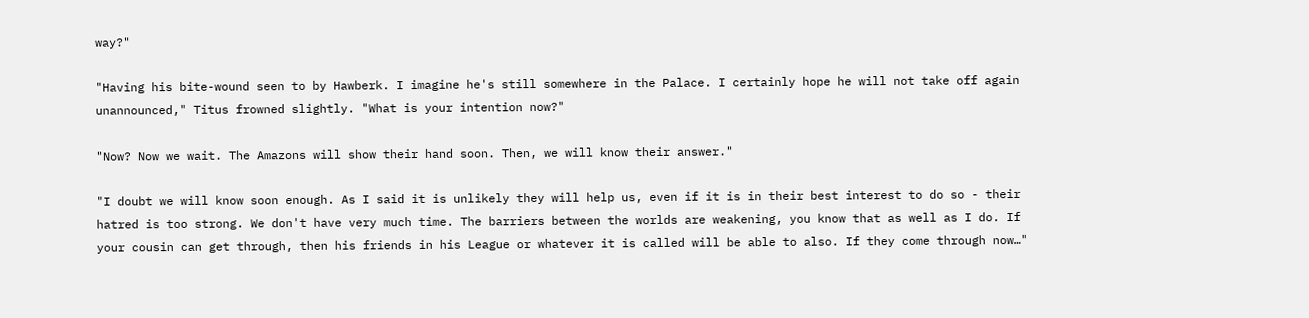way?"

"Having his bite-wound seen to by Hawberk. I imagine he's still somewhere in the Palace. I certainly hope he will not take off again unannounced," Titus frowned slightly. "What is your intention now?"

"Now? Now we wait. The Amazons will show their hand soon. Then, we will know their answer."

"I doubt we will know soon enough. As I said it is unlikely they will help us, even if it is in their best interest to do so - their hatred is too strong. We don't have very much time. The barriers between the worlds are weakening, you know that as well as I do. If your cousin can get through, then his friends in his League or whatever it is called will be able to also. If they come through now…"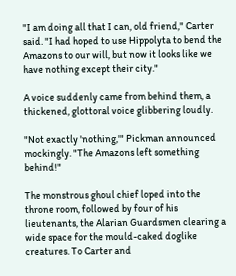"I am doing all that I can, old friend," Carter said. "I had hoped to use Hippolyta to bend the Amazons to our will, but now it looks like we have nothing except their city."

A voice suddenly came from behind them, a thickened, glottoral voice glibbering loudly.

"Not exactly 'nothing,'" Pickman announced mockingly. "The Amazons left something behind!"

The monstrous ghoul chief loped into the throne room, followed by four of his lieutenants, the Alarian Guardsmen clearing a wide space for the mould-caked doglike creatures. To Carter and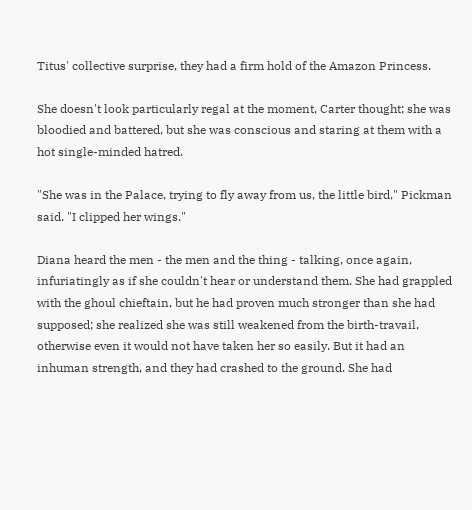Titus' collective surprise, they had a firm hold of the Amazon Princess.

She doesn't look particularly regal at the moment, Carter thought; she was bloodied and battered, but she was conscious and staring at them with a hot single-minded hatred.

"She was in the Palace, trying to fly away from us, the little bird," Pickman said. "I clipped her wings."

Diana heard the men - the men and the thing - talking, once again, infuriatingly as if she couldn't hear or understand them. She had grappled with the ghoul chieftain, but he had proven much stronger than she had supposed; she realized she was still weakened from the birth-travail, otherwise even it would not have taken her so easily. But it had an inhuman strength, and they had crashed to the ground. She had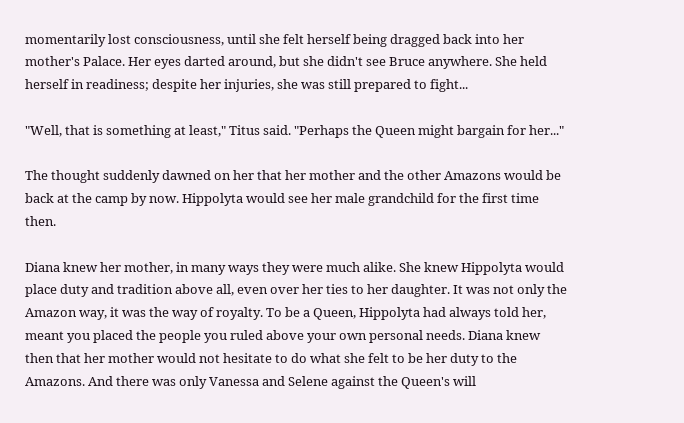momentarily lost consciousness, until she felt herself being dragged back into her mother's Palace. Her eyes darted around, but she didn't see Bruce anywhere. She held herself in readiness; despite her injuries, she was still prepared to fight...

"Well, that is something at least," Titus said. "Perhaps the Queen might bargain for her..."

The thought suddenly dawned on her that her mother and the other Amazons would be back at the camp by now. Hippolyta would see her male grandchild for the first time then.

Diana knew her mother, in many ways they were much alike. She knew Hippolyta would place duty and tradition above all, even over her ties to her daughter. It was not only the Amazon way, it was the way of royalty. To be a Queen, Hippolyta had always told her, meant you placed the people you ruled above your own personal needs. Diana knew then that her mother would not hesitate to do what she felt to be her duty to the Amazons. And there was only Vanessa and Selene against the Queen's will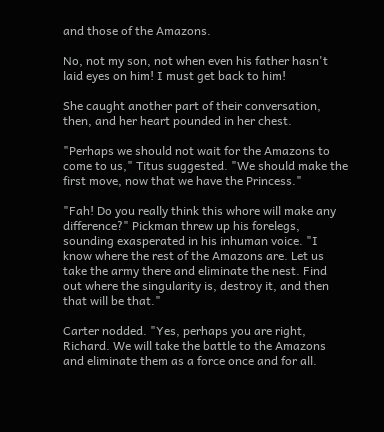and those of the Amazons.

No, not my son, not when even his father hasn't laid eyes on him! I must get back to him!

She caught another part of their conversation, then, and her heart pounded in her chest.

"Perhaps we should not wait for the Amazons to come to us," Titus suggested. "We should make the first move, now that we have the Princess."

"Fah! Do you really think this whore will make any difference?" Pickman threw up his forelegs, sounding exasperated in his inhuman voice. "I know where the rest of the Amazons are. Let us take the army there and eliminate the nest. Find out where the singularity is, destroy it, and then that will be that."

Carter nodded. "Yes, perhaps you are right, Richard. We will take the battle to the Amazons and eliminate them as a force once and for all.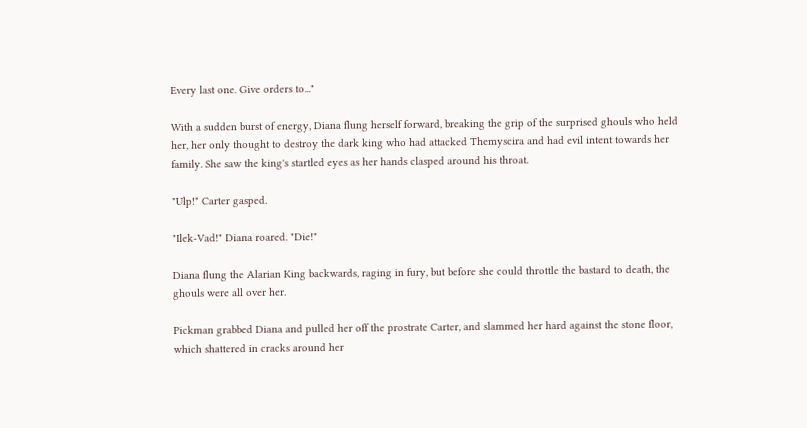Every last one. Give orders to..."

With a sudden burst of energy, Diana flung herself forward, breaking the grip of the surprised ghouls who held her, her only thought to destroy the dark king who had attacked Themyscira and had evil intent towards her family. She saw the king's startled eyes as her hands clasped around his throat.

"Ulp!" Carter gasped.

"Ilek-Vad!" Diana roared. "Die!"

Diana flung the Alarian King backwards, raging in fury, but before she could throttle the bastard to death, the ghouls were all over her.

Pickman grabbed Diana and pulled her off the prostrate Carter, and slammed her hard against the stone floor, which shattered in cracks around her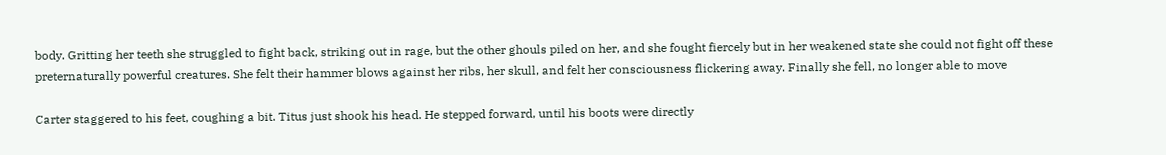body. Gritting her teeth she struggled to fight back, striking out in rage, but the other ghouls piled on her, and she fought fiercely but in her weakened state she could not fight off these preternaturally powerful creatures. She felt their hammer blows against her ribs, her skull, and felt her consciousness flickering away. Finally she fell, no longer able to move

Carter staggered to his feet, coughing a bit. Titus just shook his head. He stepped forward, until his boots were directly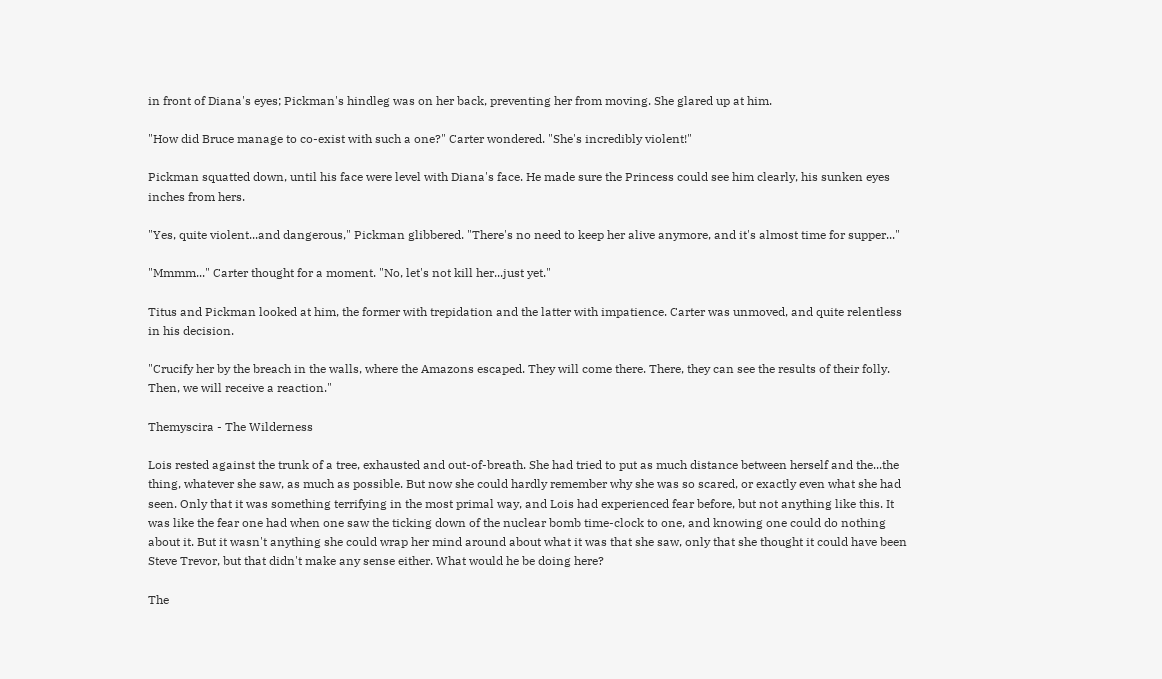in front of Diana's eyes; Pickman's hindleg was on her back, preventing her from moving. She glared up at him.

"How did Bruce manage to co-exist with such a one?" Carter wondered. "She's incredibly violent!"

Pickman squatted down, until his face were level with Diana's face. He made sure the Princess could see him clearly, his sunken eyes inches from hers.

"Yes, quite violent...and dangerous," Pickman glibbered. "There's no need to keep her alive anymore, and it's almost time for supper..."

"Mmmm..." Carter thought for a moment. "No, let's not kill her...just yet."

Titus and Pickman looked at him, the former with trepidation and the latter with impatience. Carter was unmoved, and quite relentless in his decision.

"Crucify her by the breach in the walls, where the Amazons escaped. They will come there. There, they can see the results of their folly. Then, we will receive a reaction."

Themyscira - The Wilderness

Lois rested against the trunk of a tree, exhausted and out-of-breath. She had tried to put as much distance between herself and the...the thing, whatever she saw, as much as possible. But now she could hardly remember why she was so scared, or exactly even what she had seen. Only that it was something terrifying in the most primal way, and Lois had experienced fear before, but not anything like this. It was like the fear one had when one saw the ticking down of the nuclear bomb time-clock to one, and knowing one could do nothing about it. But it wasn't anything she could wrap her mind around about what it was that she saw, only that she thought it could have been Steve Trevor, but that didn't make any sense either. What would he be doing here?

The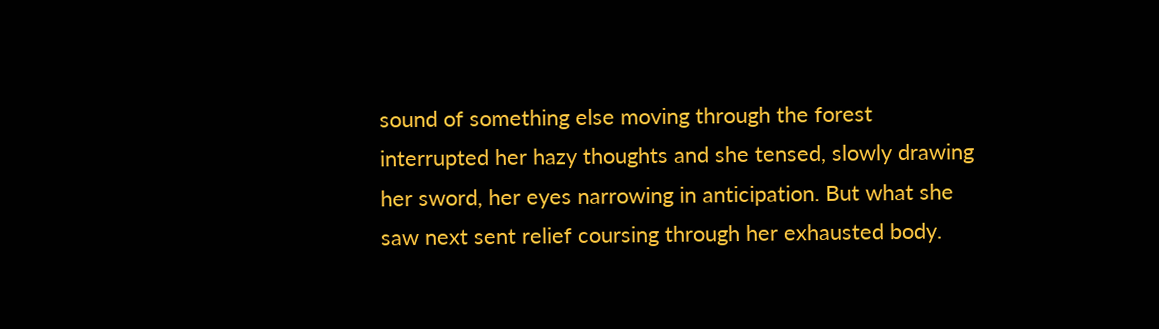sound of something else moving through the forest interrupted her hazy thoughts and she tensed, slowly drawing her sword, her eyes narrowing in anticipation. But what she saw next sent relief coursing through her exhausted body.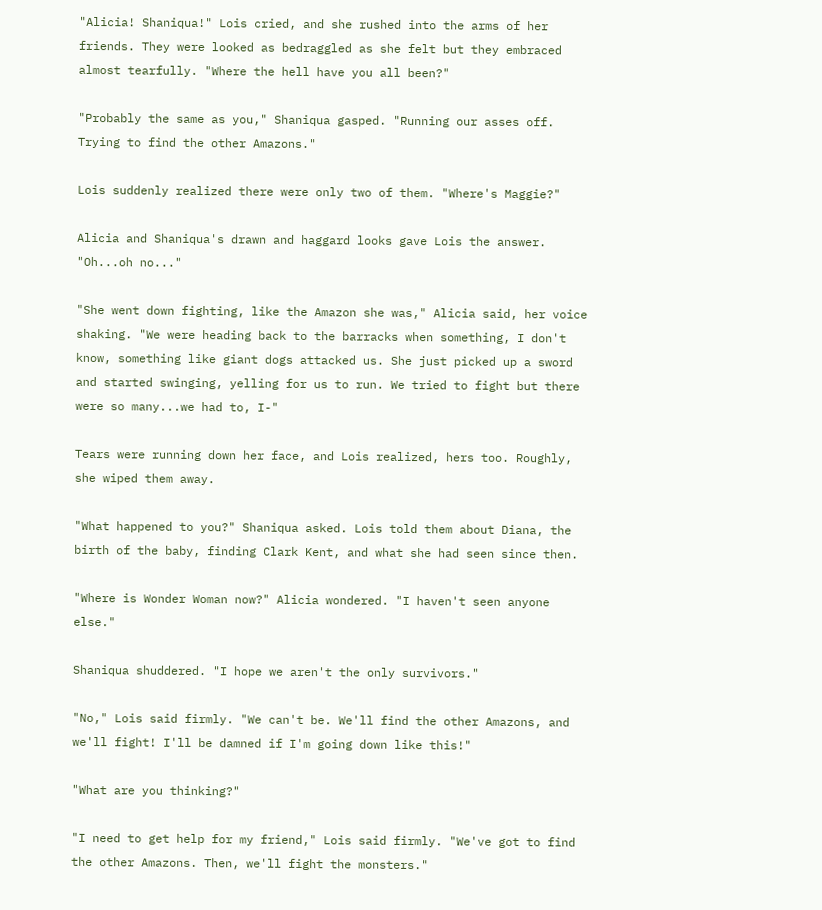"Alicia! Shaniqua!" Lois cried, and she rushed into the arms of her friends. They were looked as bedraggled as she felt but they embraced almost tearfully. "Where the hell have you all been?"

"Probably the same as you," Shaniqua gasped. "Running our asses off. Trying to find the other Amazons."

Lois suddenly realized there were only two of them. "Where's Maggie?"

Alicia and Shaniqua's drawn and haggard looks gave Lois the answer. "Oh...oh no..."

"She went down fighting, like the Amazon she was," Alicia said, her voice shaking. "We were heading back to the barracks when something, I don't know, something like giant dogs attacked us. She just picked up a sword and started swinging, yelling for us to run. We tried to fight but there were so many...we had to, I-"

Tears were running down her face, and Lois realized, hers too. Roughly, she wiped them away.

"What happened to you?" Shaniqua asked. Lois told them about Diana, the birth of the baby, finding Clark Kent, and what she had seen since then.

"Where is Wonder Woman now?" Alicia wondered. "I haven't seen anyone else."

Shaniqua shuddered. "I hope we aren't the only survivors."

"No," Lois said firmly. "We can't be. We'll find the other Amazons, and we'll fight! I'll be damned if I'm going down like this!"

"What are you thinking?"

"I need to get help for my friend," Lois said firmly. "We've got to find the other Amazons. Then, we'll fight the monsters."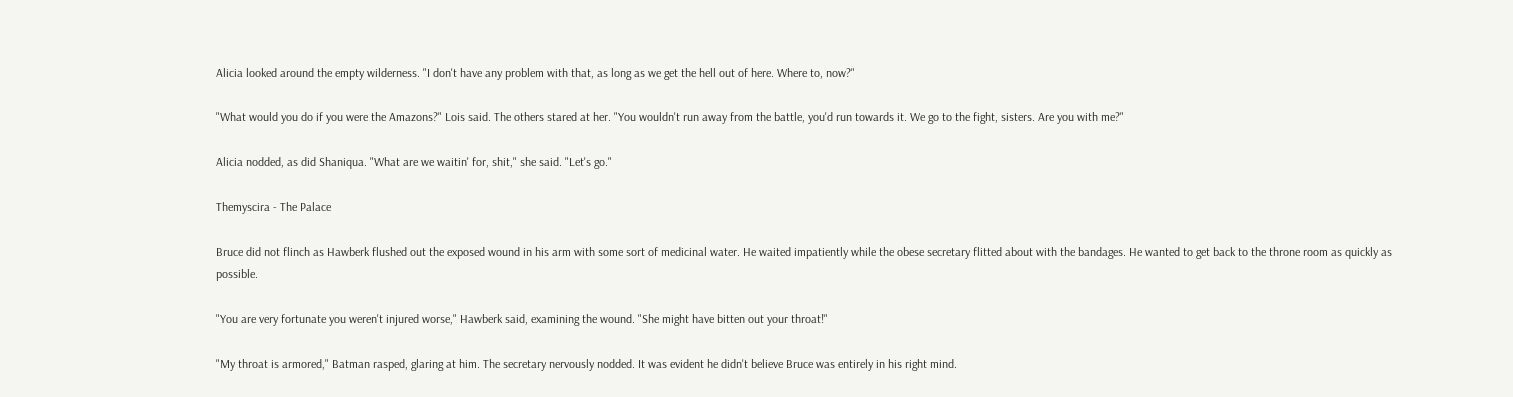Alicia looked around the empty wilderness. "I don't have any problem with that, as long as we get the hell out of here. Where to, now?"

"What would you do if you were the Amazons?" Lois said. The others stared at her. "You wouldn't run away from the battle, you'd run towards it. We go to the fight, sisters. Are you with me?"

Alicia nodded, as did Shaniqua. "What are we waitin' for, shit," she said. "Let's go."

Themyscira - The Palace

Bruce did not flinch as Hawberk flushed out the exposed wound in his arm with some sort of medicinal water. He waited impatiently while the obese secretary flitted about with the bandages. He wanted to get back to the throne room as quickly as possible.

"You are very fortunate you weren't injured worse," Hawberk said, examining the wound. "She might have bitten out your throat!"

"My throat is armored," Batman rasped, glaring at him. The secretary nervously nodded. It was evident he didn't believe Bruce was entirely in his right mind.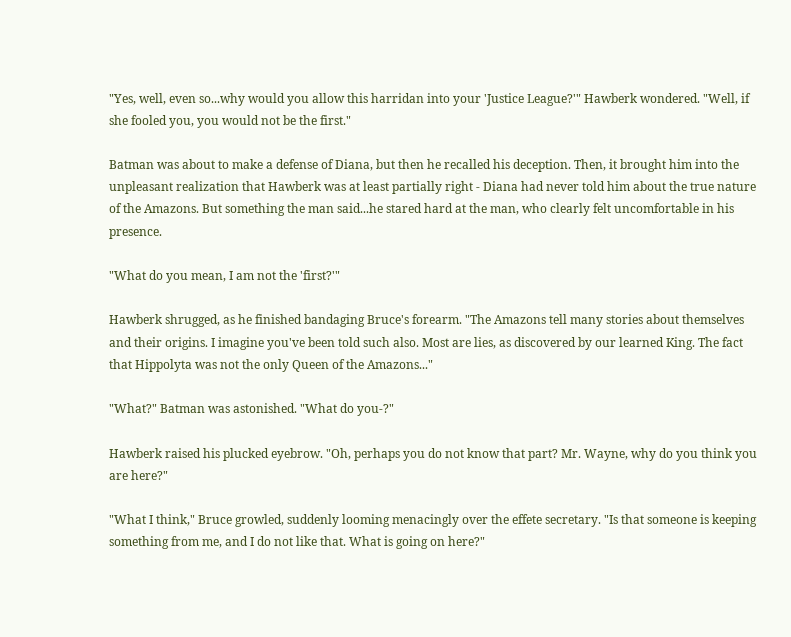"Yes, well, even so...why would you allow this harridan into your 'Justice League?'" Hawberk wondered. "Well, if she fooled you, you would not be the first."

Batman was about to make a defense of Diana, but then he recalled his deception. Then, it brought him into the unpleasant realization that Hawberk was at least partially right - Diana had never told him about the true nature of the Amazons. But something the man said...he stared hard at the man, who clearly felt uncomfortable in his presence.

"What do you mean, I am not the 'first?'"

Hawberk shrugged, as he finished bandaging Bruce's forearm. "The Amazons tell many stories about themselves and their origins. I imagine you've been told such also. Most are lies, as discovered by our learned King. The fact that Hippolyta was not the only Queen of the Amazons..."

"What?" Batman was astonished. "What do you-?"

Hawberk raised his plucked eyebrow. "Oh, perhaps you do not know that part? Mr. Wayne, why do you think you are here?"

"What I think," Bruce growled, suddenly looming menacingly over the effete secretary. "Is that someone is keeping something from me, and I do not like that. What is going on here?"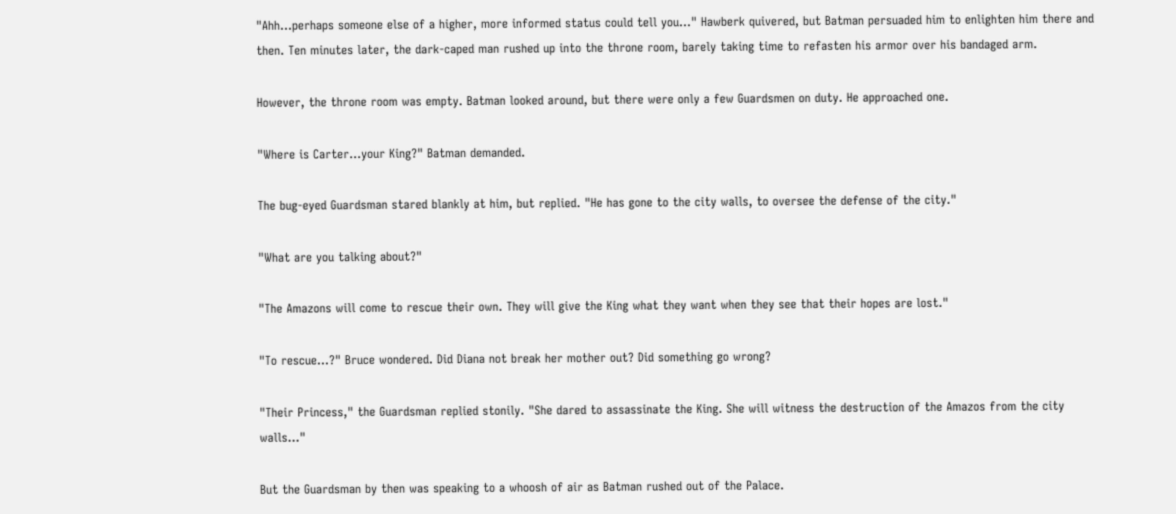"Ahh...perhaps someone else of a higher, more informed status could tell you..." Hawberk quivered, but Batman persuaded him to enlighten him there and then. Ten minutes later, the dark-caped man rushed up into the throne room, barely taking time to refasten his armor over his bandaged arm.

However, the throne room was empty. Batman looked around, but there were only a few Guardsmen on duty. He approached one.

"Where is Carter...your King?" Batman demanded.

The bug-eyed Guardsman stared blankly at him, but replied. "He has gone to the city walls, to oversee the defense of the city."

"What are you talking about?"

"The Amazons will come to rescue their own. They will give the King what they want when they see that their hopes are lost."

"To rescue...?" Bruce wondered. Did Diana not break her mother out? Did something go wrong?

"Their Princess," the Guardsman replied stonily. "She dared to assassinate the King. She will witness the destruction of the Amazos from the city walls..."

But the Guardsman by then was speaking to a whoosh of air as Batman rushed out of the Palace.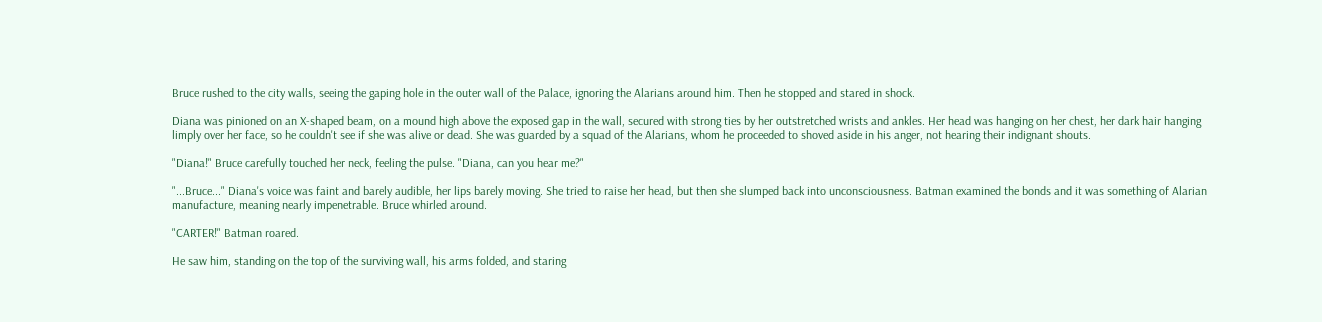Bruce rushed to the city walls, seeing the gaping hole in the outer wall of the Palace, ignoring the Alarians around him. Then he stopped and stared in shock.

Diana was pinioned on an X-shaped beam, on a mound high above the exposed gap in the wall, secured with strong ties by her outstretched wrists and ankles. Her head was hanging on her chest, her dark hair hanging limply over her face, so he couldn't see if she was alive or dead. She was guarded by a squad of the Alarians, whom he proceeded to shoved aside in his anger, not hearing their indignant shouts.

"Diana!" Bruce carefully touched her neck, feeling the pulse. "Diana, can you hear me?"

"...Bruce..." Diana's voice was faint and barely audible, her lips barely moving. She tried to raise her head, but then she slumped back into unconsciousness. Batman examined the bonds and it was something of Alarian manufacture, meaning nearly impenetrable. Bruce whirled around.

"CARTER!" Batman roared.

He saw him, standing on the top of the surviving wall, his arms folded, and staring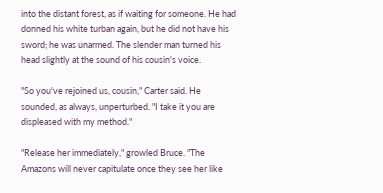into the distant forest, as if waiting for someone. He had donned his white turban again, but he did not have his sword; he was unarmed. The slender man turned his head slightly at the sound of his cousin's voice.

"So you've rejoined us, cousin," Carter said. He sounded, as always, unperturbed. "I take it you are displeased with my method."

"Release her immediately," growled Bruce. "The Amazons will never capitulate once they see her like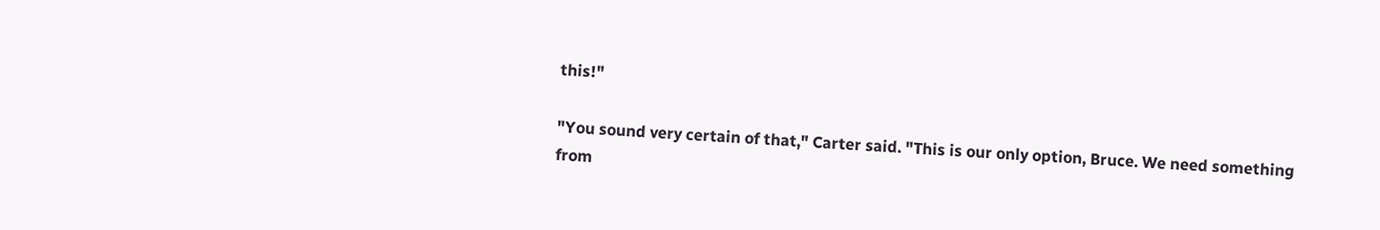this!"

"You sound very certain of that," Carter said. "This is our only option, Bruce. We need something from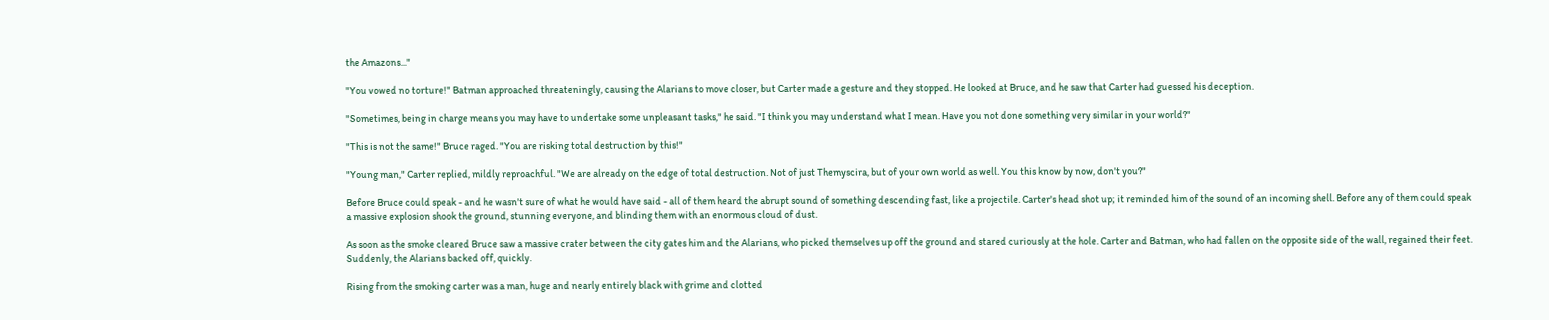the Amazons..."

"You vowed no torture!" Batman approached threateningly, causing the Alarians to move closer, but Carter made a gesture and they stopped. He looked at Bruce, and he saw that Carter had guessed his deception.

"Sometimes, being in charge means you may have to undertake some unpleasant tasks," he said. "I think you may understand what I mean. Have you not done something very similar in your world?"

"This is not the same!" Bruce raged. "You are risking total destruction by this!"

"Young man," Carter replied, mildly reproachful. "We are already on the edge of total destruction. Not of just Themyscira, but of your own world as well. You this know by now, don't you?"

Before Bruce could speak - and he wasn't sure of what he would have said - all of them heard the abrupt sound of something descending fast, like a projectile. Carter's head shot up; it reminded him of the sound of an incoming shell. Before any of them could speak a massive explosion shook the ground, stunning everyone, and blinding them with an enormous cloud of dust.

As soon as the smoke cleared Bruce saw a massive crater between the city gates him and the Alarians, who picked themselves up off the ground and stared curiously at the hole. Carter and Batman, who had fallen on the opposite side of the wall, regained their feet. Suddenly, the Alarians backed off, quickly.

Rising from the smoking carter was a man, huge and nearly entirely black with grime and clotted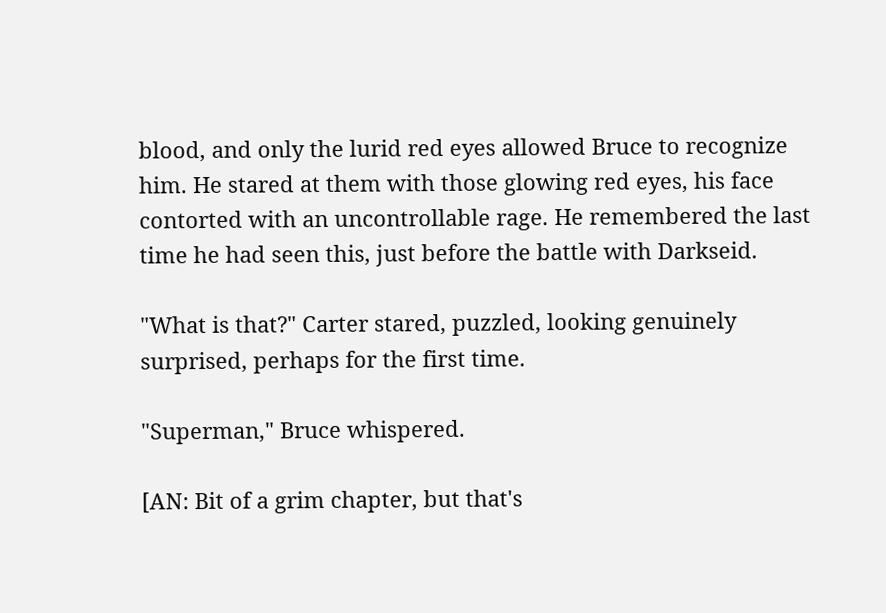blood, and only the lurid red eyes allowed Bruce to recognize him. He stared at them with those glowing red eyes, his face contorted with an uncontrollable rage. He remembered the last time he had seen this, just before the battle with Darkseid.

"What is that?" Carter stared, puzzled, looking genuinely surprised, perhaps for the first time.

"Superman," Bruce whispered.

[AN: Bit of a grim chapter, but that's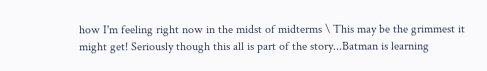how I'm feeling right now in the midst of midterms \ This may be the grimmest it might get! Seriously though this all is part of the story...Batman is learning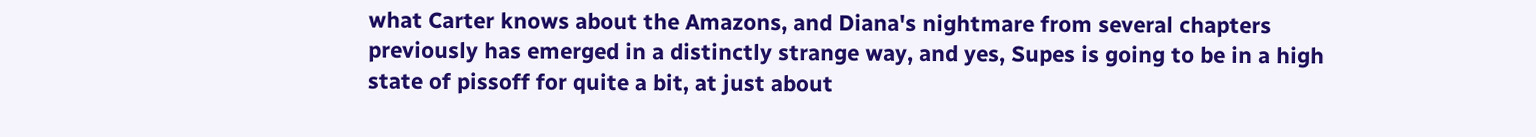what Carter knows about the Amazons, and Diana's nightmare from several chapters previously has emerged in a distinctly strange way, and yes, Supes is going to be in a high state of pissoff for quite a bit, at just about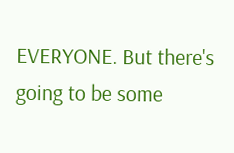EVERYONE. But there's going to be some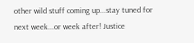other wild stuff coming up...stay tuned for next week...or week after! Justice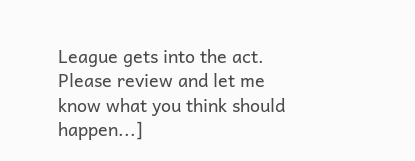League gets into the act. Please review and let me know what you think should happen...]